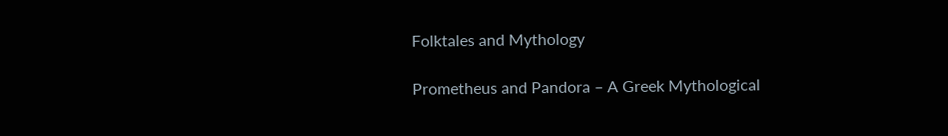Folktales and Mythology

Prometheus and Pandora – A Greek Mythological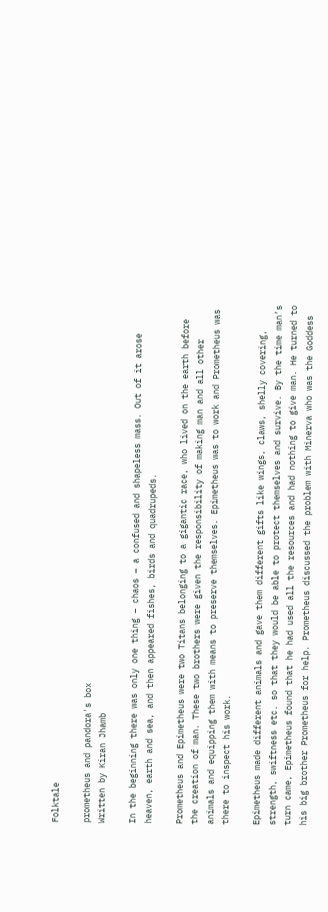Folktale

prometheus and pandora's box
Written by Kiran Jhamb

In the beginning there was only one thing – chaos – a confused and shapeless mass. Out of it arose heaven, earth and sea, and then appeared fishes, birds and quadrupeds.

Prometheus and Epimetheus were two Titans belonging to a gigantic race, who lived on the earth before the creation of man. These two brothers were given the responsibility of making man and all other animals and equipping them with means to preserve themselves. Epimetheus was to work and Prometheus was there to inspect his work.

Epimetheus made different animals and gave them different gifts like wings, claws, shelly covering, strength, swiftness etc. so that they would be able to protect themselves and survive. By the time man’s turn came, Epimetheus found that he had used all the resources and had nothing to give man. He turned to his big brother Prometheus for help. Prometheus discussed the problem with Minerva who was the Goddess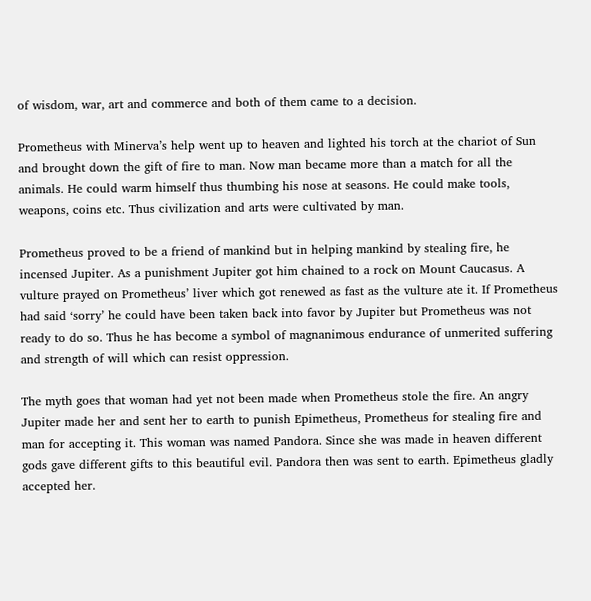of wisdom, war, art and commerce and both of them came to a decision.

Prometheus with Minerva’s help went up to heaven and lighted his torch at the chariot of Sun and brought down the gift of fire to man. Now man became more than a match for all the animals. He could warm himself thus thumbing his nose at seasons. He could make tools, weapons, coins etc. Thus civilization and arts were cultivated by man.

Prometheus proved to be a friend of mankind but in helping mankind by stealing fire, he incensed Jupiter. As a punishment Jupiter got him chained to a rock on Mount Caucasus. A vulture prayed on Prometheus’ liver which got renewed as fast as the vulture ate it. If Prometheus had said ‘sorry’ he could have been taken back into favor by Jupiter but Prometheus was not ready to do so. Thus he has become a symbol of magnanimous endurance of unmerited suffering and strength of will which can resist oppression.

The myth goes that woman had yet not been made when Prometheus stole the fire. An angry Jupiter made her and sent her to earth to punish Epimetheus, Prometheus for stealing fire and man for accepting it. This woman was named Pandora. Since she was made in heaven different gods gave different gifts to this beautiful evil. Pandora then was sent to earth. Epimetheus gladly accepted her.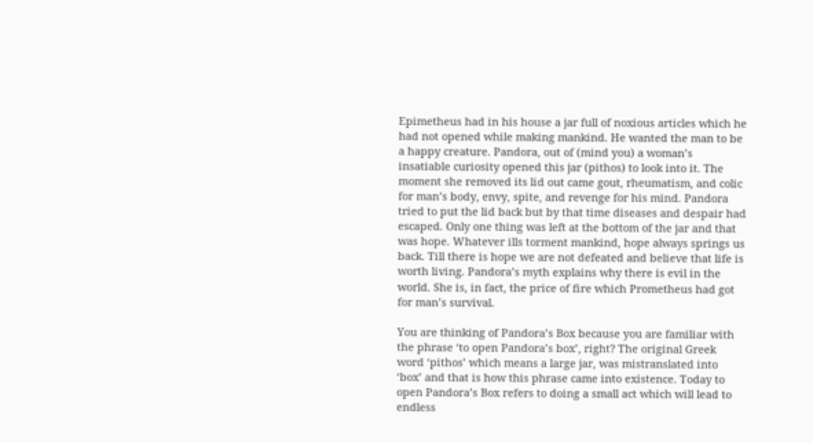Epimetheus had in his house a jar full of noxious articles which he had not opened while making mankind. He wanted the man to be a happy creature. Pandora, out of (mind you) a woman’s insatiable curiosity opened this jar (pithos) to look into it. The moment she removed its lid out came gout, rheumatism, and colic for man’s body, envy, spite, and revenge for his mind. Pandora tried to put the lid back but by that time diseases and despair had escaped. Only one thing was left at the bottom of the jar and that was hope. Whatever ills torment mankind, hope always springs us back. Till there is hope we are not defeated and believe that life is worth living. Pandora’s myth explains why there is evil in the world. She is, in fact, the price of fire which Prometheus had got for man’s survival.

You are thinking of Pandora’s Box because you are familiar with the phrase ‘to open Pandora’s box’, right? The original Greek word ‘pithos’ which means a large jar, was mistranslated into ‘box’ and that is how this phrase came into existence. Today to open Pandora’s Box refers to doing a small act which will lead to endless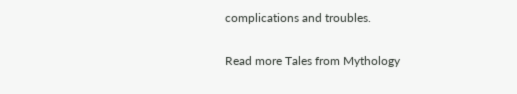complications and troubles.

Read more Tales from Mythology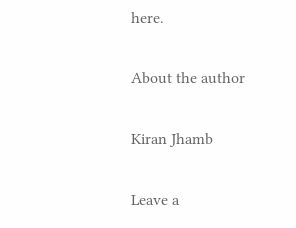here.

About the author

Kiran Jhamb

Leave a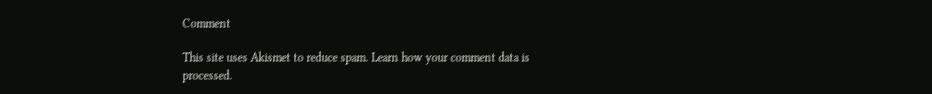Comment

This site uses Akismet to reduce spam. Learn how your comment data is processed.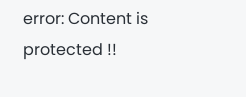error: Content is protected !!